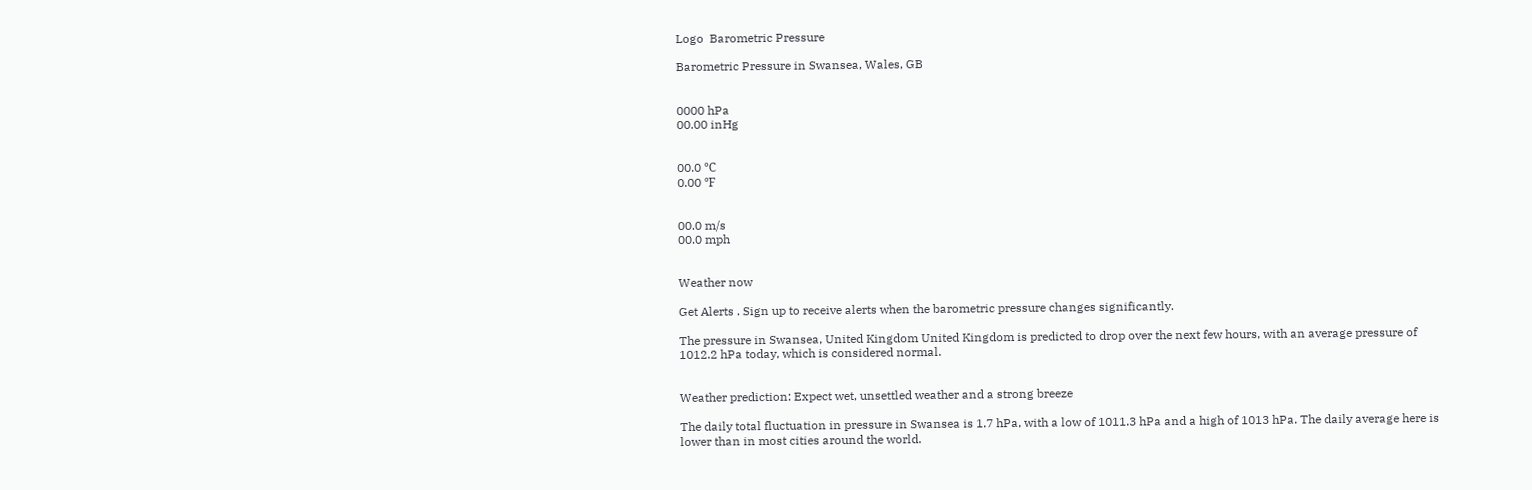Logo  Barometric Pressure

Barometric Pressure in Swansea, Wales, GB


0000 hPa
00.00 inHg


00.0 ℃
0.00 ℉


00.0 m/s
00.0 mph


Weather now

Get Alerts . Sign up to receive alerts when the barometric pressure changes significantly.

The pressure in Swansea, United Kingdom United Kingdom is predicted to drop over the next few hours, with an average pressure of 1012.2 hPa today, which is considered normal.


Weather prediction: Expect wet, unsettled weather and a strong breeze

The daily total fluctuation in pressure in Swansea is 1.7 hPa, with a low of 1011.3 hPa and a high of 1013 hPa. The daily average here is lower than in most cities around the world.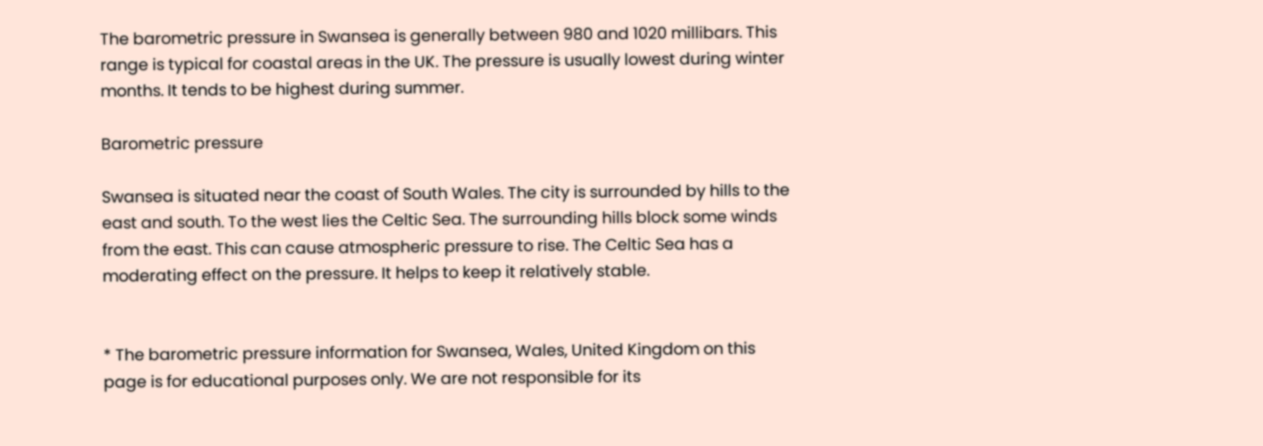The barometric pressure in Swansea is generally between 980 and 1020 millibars. This range is typical for coastal areas in the UK. The pressure is usually lowest during winter months. It tends to be highest during summer.

Barometric pressure

Swansea is situated near the coast of South Wales. The city is surrounded by hills to the east and south. To the west lies the Celtic Sea. The surrounding hills block some winds from the east. This can cause atmospheric pressure to rise. The Celtic Sea has a moderating effect on the pressure. It helps to keep it relatively stable.


* The barometric pressure information for Swansea, Wales, United Kingdom on this page is for educational purposes only. We are not responsible for its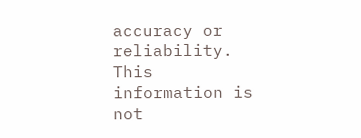accuracy or reliability. This information is not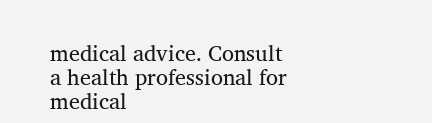medical advice. Consult a health professional for medical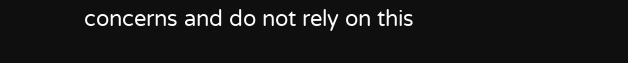concerns and do not rely on this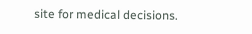site for medical decisions.